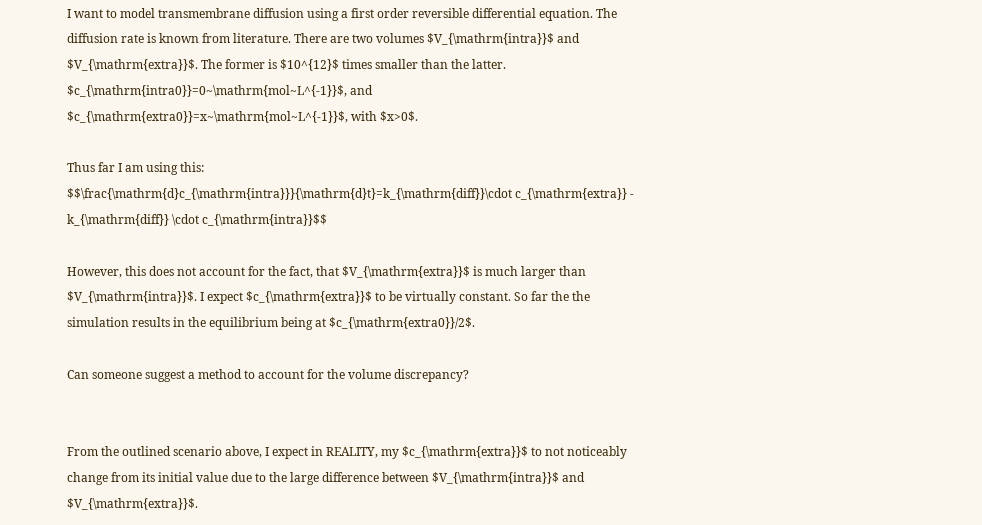I want to model transmembrane diffusion using a first order reversible differential equation. The diffusion rate is known from literature. There are two volumes $V_{\mathrm{intra}}$ and $V_{\mathrm{extra}}$. The former is $10^{12}$ times smaller than the latter. $c_{\mathrm{intra0}}=0~\mathrm{mol~L^{-1}}$, and $c_{\mathrm{extra0}}=x~\mathrm{mol~L^{-1}}$, with $x>0$.

Thus far I am using this: $$\frac{\mathrm{d}c_{\mathrm{intra}}}{\mathrm{d}t}=k_{\mathrm{diff}}\cdot c_{\mathrm{extra}} - k_{\mathrm{diff}} \cdot c_{\mathrm{intra}}$$

However, this does not account for the fact, that $V_{\mathrm{extra}}$ is much larger than $V_{\mathrm{intra}}$. I expect $c_{\mathrm{extra}}$ to be virtually constant. So far the the simulation results in the equilibrium being at $c_{\mathrm{extra0}}/2$.

Can someone suggest a method to account for the volume discrepancy?


From the outlined scenario above, I expect in REALITY, my $c_{\mathrm{extra}}$ to not noticeably change from its initial value due to the large difference between $V_{\mathrm{intra}}$ and $V_{\mathrm{extra}}$.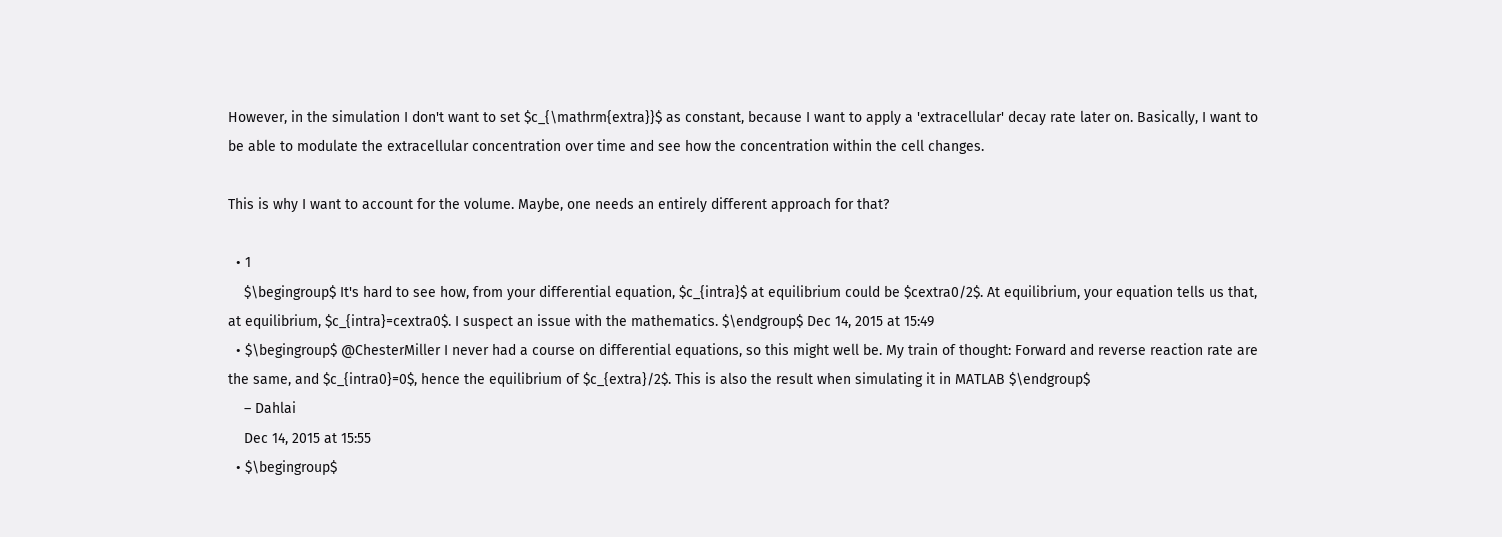However, in the simulation I don't want to set $c_{\mathrm{extra}}$ as constant, because I want to apply a 'extracellular' decay rate later on. Basically, I want to be able to modulate the extracellular concentration over time and see how the concentration within the cell changes.

This is why I want to account for the volume. Maybe, one needs an entirely different approach for that?

  • 1
    $\begingroup$ It's hard to see how, from your differential equation, $c_{intra}$ at equilibrium could be $cextra0/2$. At equilibrium, your equation tells us that, at equilibrium, $c_{intra}=cextra0$. I suspect an issue with the mathematics. $\endgroup$ Dec 14, 2015 at 15:49
  • $\begingroup$ @ChesterMiller I never had a course on differential equations, so this might well be. My train of thought: Forward and reverse reaction rate are the same, and $c_{intra0}=0$, hence the equilibrium of $c_{extra}/2$. This is also the result when simulating it in MATLAB $\endgroup$
    – Dahlai
    Dec 14, 2015 at 15:55
  • $\begingroup$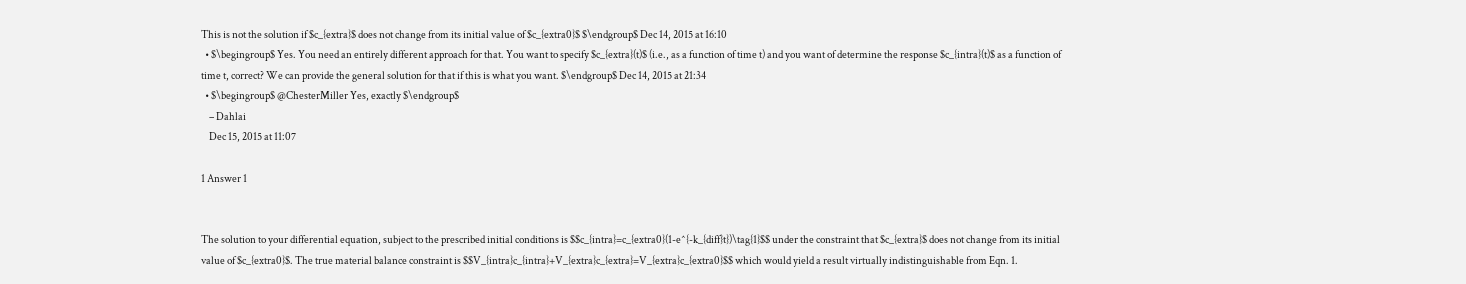This is not the solution if $c_{extra}$ does not change from its initial value of $c_{extra0}$ $\endgroup$ Dec 14, 2015 at 16:10
  • $\begingroup$ Yes. You need an entirely different approach for that. You want to specify $c_{extra}(t)$ (i.e., as a function of time t) and you want of determine the response $c_{intra}(t)$ as a function of time t, correct? We can provide the general solution for that if this is what you want. $\endgroup$ Dec 14, 2015 at 21:34
  • $\begingroup$ @ChesterMiller Yes, exactly $\endgroup$
    – Dahlai
    Dec 15, 2015 at 11:07

1 Answer 1


The solution to your differential equation, subject to the prescribed initial conditions is $$c_{intra}=c_{extra0}(1-e^{-k_{diff}t})\tag{1}$$ under the constraint that $c_{extra}$ does not change from its initial value of $c_{extra0}$. The true material balance constraint is $$V_{intra}c_{intra}+V_{extra}c_{extra}=V_{extra}c_{extra0}$$ which would yield a result virtually indistinguishable from Eqn. 1.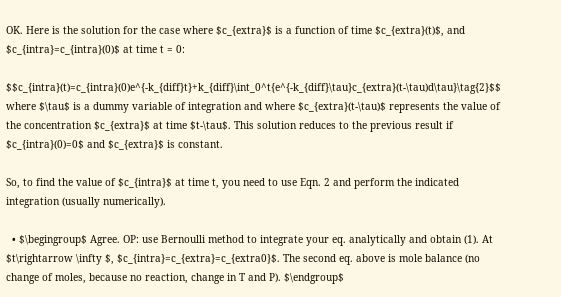OK. Here is the solution for the case where $c_{extra}$ is a function of time $c_{extra}(t)$, and $c_{intra}=c_{intra}(0)$ at time t = 0:

$$c_{intra}(t)=c_{intra}(0)e^{-k_{diff}t}+k_{diff}\int_0^t{e^{-k_{diff}\tau}c_{extra}(t-\tau)d\tau}\tag{2}$$ where $\tau$ is a dummy variable of integration and where $c_{extra}(t-\tau)$ represents the value of the concentration $c_{extra}$ at time $t-\tau$. This solution reduces to the previous result if $c_{intra}(0)=0$ and $c_{extra}$ is constant.

So, to find the value of $c_{intra}$ at time t, you need to use Eqn. 2 and perform the indicated integration (usually numerically).

  • $\begingroup$ Agree. OP: use Bernoulli method to integrate your eq. analytically and obtain (1). At $t\rightarrow \infty $, $c_{intra}=c_{extra}=c_{extra0}$. The second eq. above is mole balance (no change of moles, because no reaction, change in T and P). $\endgroup$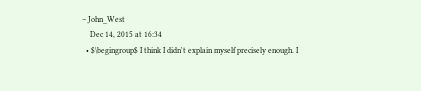– John_West
    Dec 14, 2015 at 16:34
  • $\begingroup$ I think I didn't explain myself precisely enough. I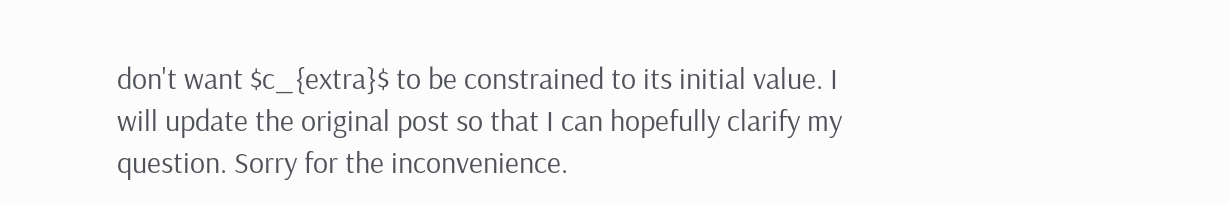don't want $c_{extra}$ to be constrained to its initial value. I will update the original post so that I can hopefully clarify my question. Sorry for the inconvenience.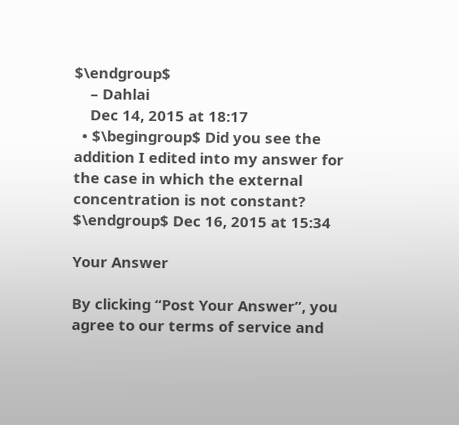$\endgroup$
    – Dahlai
    Dec 14, 2015 at 18:17
  • $\begingroup$ Did you see the addition I edited into my answer for the case in which the external concentration is not constant? $\endgroup$ Dec 16, 2015 at 15:34

Your Answer

By clicking “Post Your Answer”, you agree to our terms of service and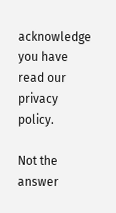acknowledge you have read our privacy policy.

Not the answer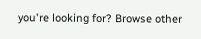you're looking for? Browse other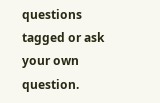questions tagged or ask your own question.